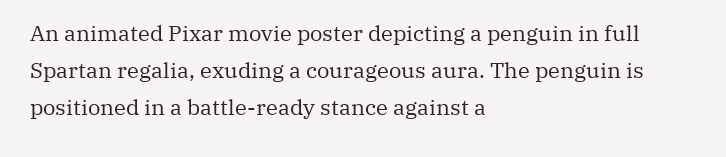An animated Pixar movie poster depicting a penguin in full Spartan regalia, exuding a courageous aura. The penguin is positioned in a battle-ready stance against a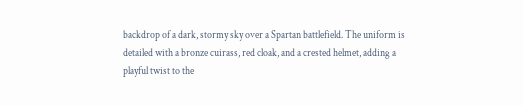backdrop of a dark, stormy sky over a Spartan battlefield. The uniform is detailed with a bronze cuirass, red cloak, and a crested helmet, adding a playful twist to the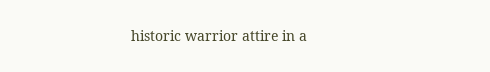historic warrior attire in a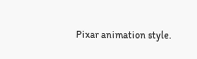Pixar animation style.